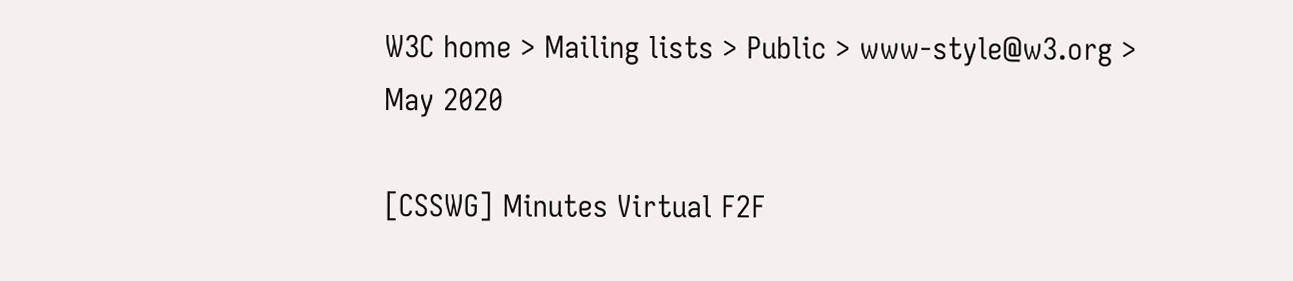W3C home > Mailing lists > Public > www-style@w3.org > May 2020

[CSSWG] Minutes Virtual F2F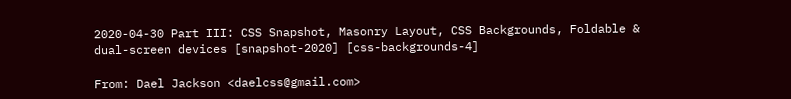2020-04-30 Part III: CSS Snapshot, Masonry Layout, CSS Backgrounds, Foldable & dual-screen devices [snapshot-2020] [css-backgrounds-4]

From: Dael Jackson <daelcss@gmail.com>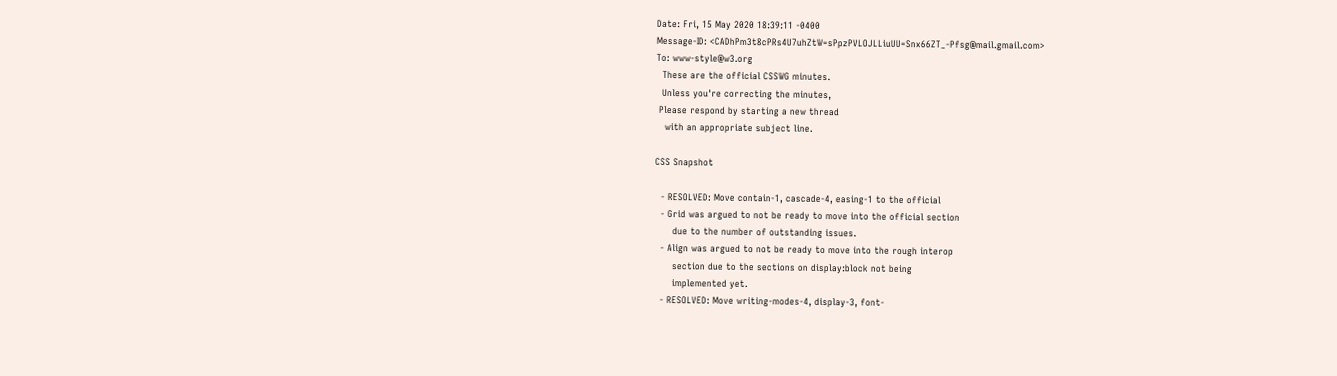Date: Fri, 15 May 2020 18:39:11 -0400
Message-ID: <CADhPm3t8cPRs4U7uhZtW=sPpzPVLOJLLiuUU=Snx66ZT_-Pfsg@mail.gmail.com>
To: www-style@w3.org
  These are the official CSSWG minutes.
  Unless you're correcting the minutes,
 Please respond by starting a new thread
   with an appropriate subject line.

CSS Snapshot

  - RESOLVED: Move contain-1, cascade-4, easing-1 to the official
  - Grid was argued to not be ready to move into the official section
      due to the number of outstanding issues.
  - Align was argued to not be ready to move into the rough interop
      section due to the sections on display:block not being
      implemented yet.
  - RESOLVED: Move writing-modes-4, display-3, font-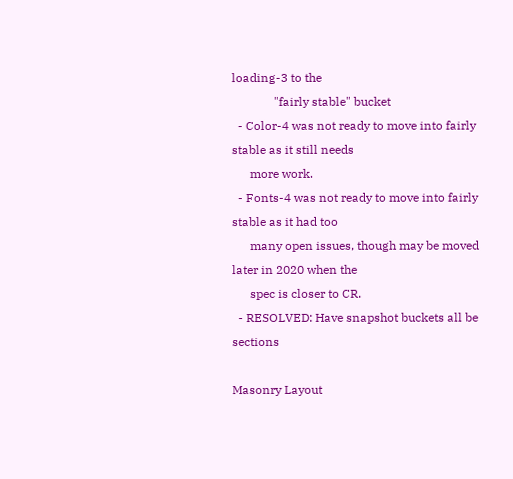loading-3 to the
              "fairly stable" bucket
  - Color-4 was not ready to move into fairly stable as it still needs
      more work.
  - Fonts-4 was not ready to move into fairly stable as it had too
      many open issues, though may be moved later in 2020 when the
      spec is closer to CR.
  - RESOLVED: Have snapshot buckets all be sections

Masonry Layout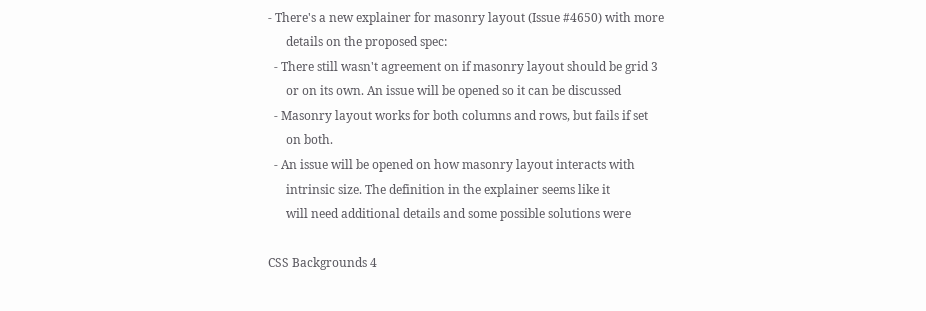- There's a new explainer for masonry layout (Issue #4650) with more
      details on the proposed spec:
  - There still wasn't agreement on if masonry layout should be grid 3
      or on its own. An issue will be opened so it can be discussed
  - Masonry layout works for both columns and rows, but fails if set
      on both.
  - An issue will be opened on how masonry layout interacts with
      intrinsic size. The definition in the explainer seems like it
      will need additional details and some possible solutions were

CSS Backgrounds 4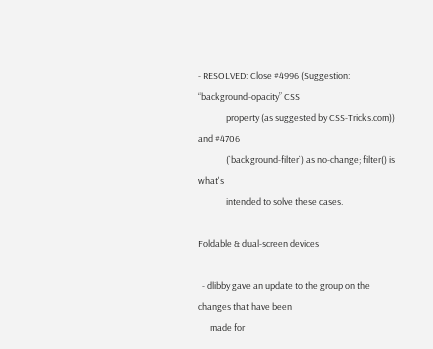- RESOLVED: Close #4996 (Suggestion: “background-opacity” CSS
              property (as suggested by CSS-Tricks.com)) and #4706
              (`background-filter`) as no-change; filter() is what's
              intended to solve these cases.

Foldable & dual-screen devices

  - dlibby gave an update to the group on the changes that have been
      made for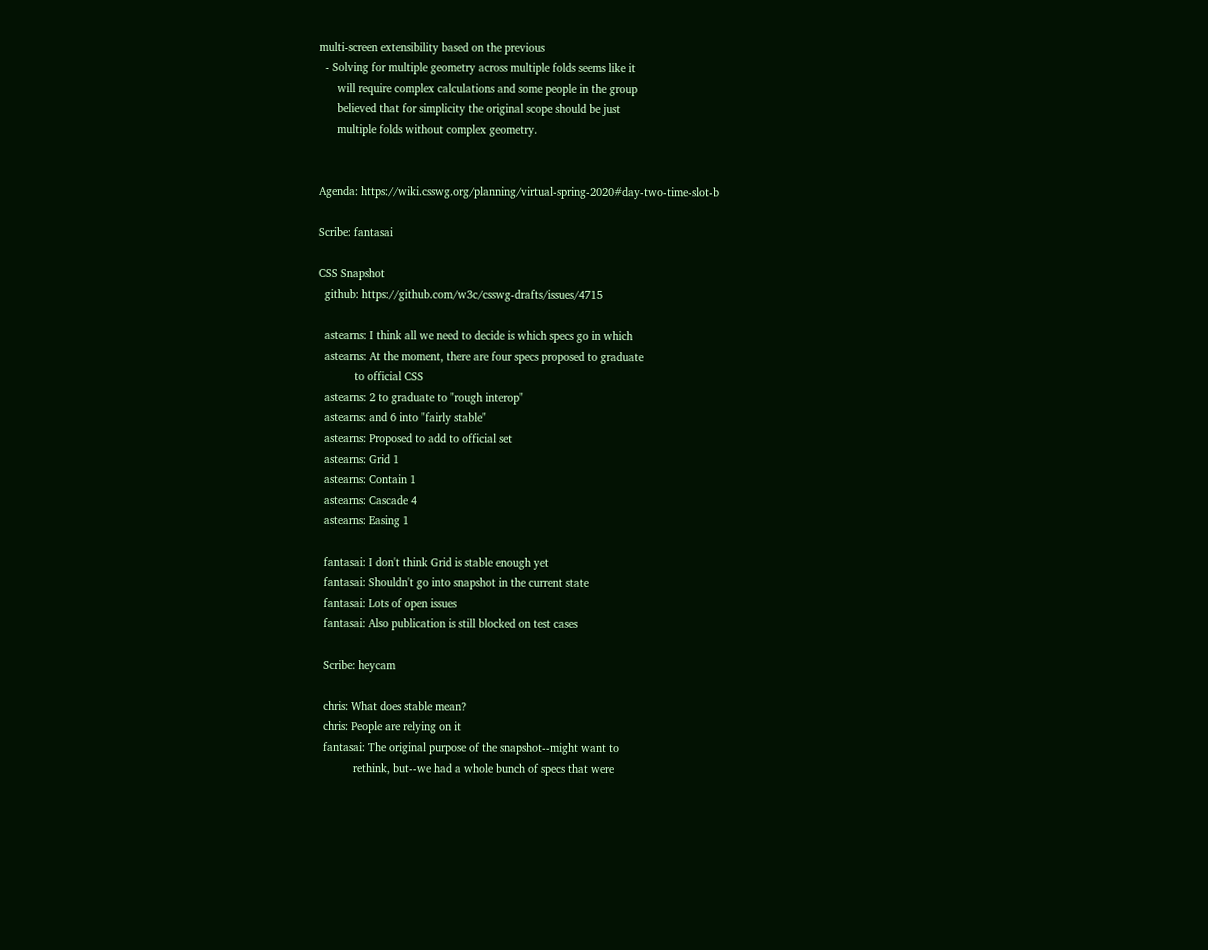multi-screen extensibility based on the previous
  - Solving for multiple geometry across multiple folds seems like it
      will require complex calculations and some people in the group
      believed that for simplicity the original scope should be just
      multiple folds without complex geometry.


Agenda: https://wiki.csswg.org/planning/virtual-spring-2020#day-two-time-slot-b

Scribe: fantasai

CSS Snapshot
  github: https://github.com/w3c/csswg-drafts/issues/4715

  astearns: I think all we need to decide is which specs go in which
  astearns: At the moment, there are four specs proposed to graduate
            to official CSS
  astearns: 2 to graduate to "rough interop"
  astearns: and 6 into "fairly stable"
  astearns: Proposed to add to official set
  astearns: Grid 1
  astearns: Contain 1
  astearns: Cascade 4
  astearns: Easing 1

  fantasai: I don't think Grid is stable enough yet
  fantasai: Shouldn't go into snapshot in the current state
  fantasai: Lots of open issues
  fantasai: Also publication is still blocked on test cases

  Scribe: heycam

  chris: What does stable mean?
  chris: People are relying on it
  fantasai: The original purpose of the snapshot--might want to
            rethink, but--we had a whole bunch of specs that were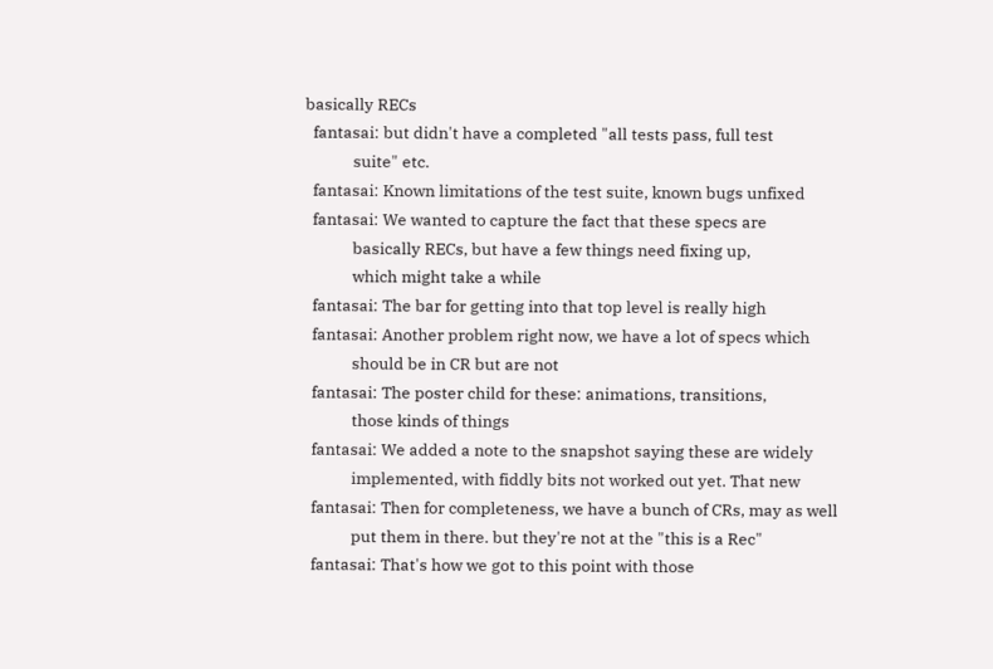basically RECs
  fantasai: but didn't have a completed "all tests pass, full test
            suite" etc.
  fantasai: Known limitations of the test suite, known bugs unfixed
  fantasai: We wanted to capture the fact that these specs are
            basically RECs, but have a few things need fixing up,
            which might take a while
  fantasai: The bar for getting into that top level is really high
  fantasai: Another problem right now, we have a lot of specs which
            should be in CR but are not
  fantasai: The poster child for these: animations, transitions,
            those kinds of things
  fantasai: We added a note to the snapshot saying these are widely
            implemented, with fiddly bits not worked out yet. That new
  fantasai: Then for completeness, we have a bunch of CRs, may as well
            put them in there. but they're not at the "this is a Rec"
  fantasai: That's how we got to this point with those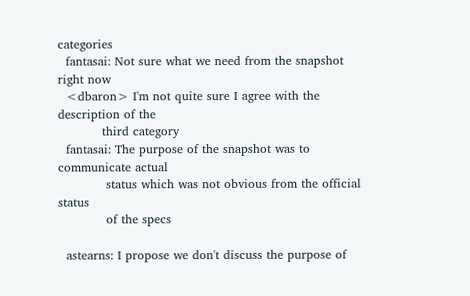categories
  fantasai: Not sure what we need from the snapshot right now
  <dbaron> I'm not quite sure I agree with the description of the
           third category
  fantasai: The purpose of the snapshot was to communicate actual
            status which was not obvious from the official status
            of the specs

  astearns: I propose we don't discuss the purpose of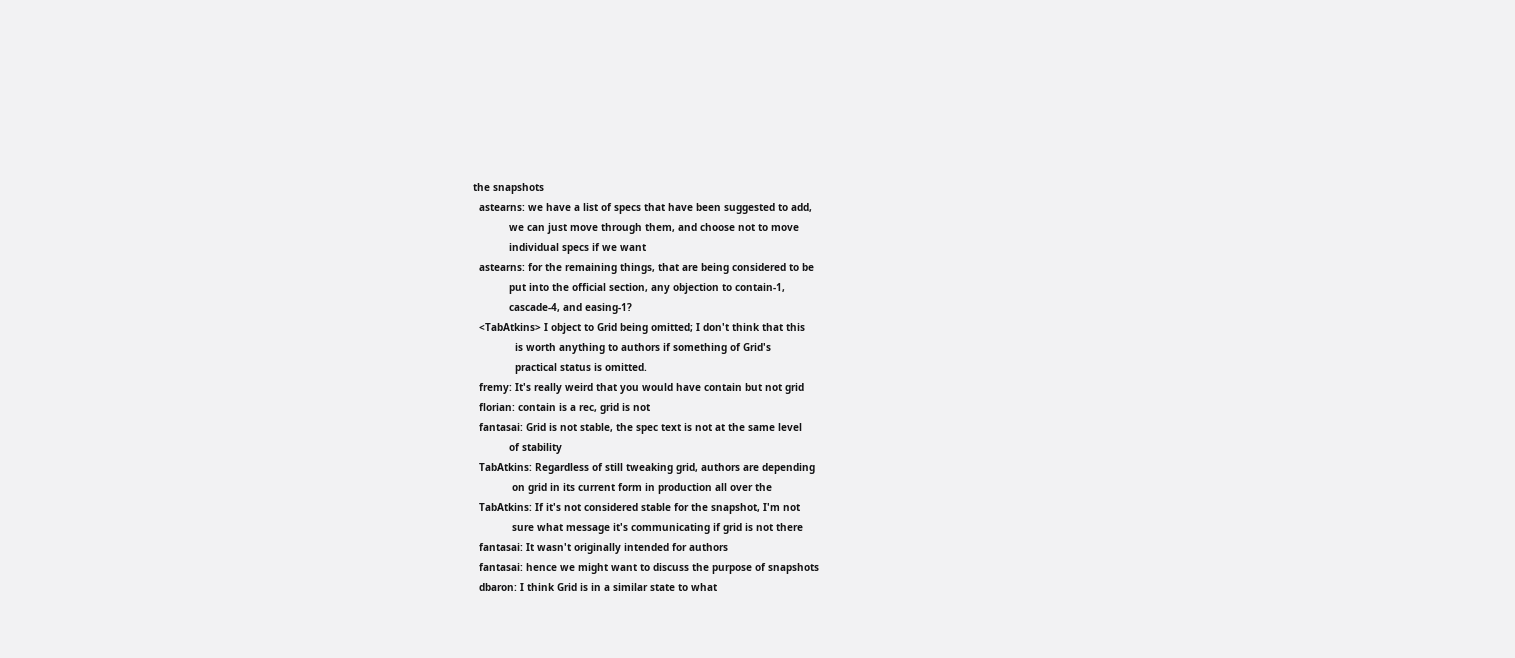the snapshots
  astearns: we have a list of specs that have been suggested to add,
            we can just move through them, and choose not to move
            individual specs if we want
  astearns: for the remaining things, that are being considered to be
            put into the official section, any objection to contain-1,
            cascade-4, and easing-1?
  <TabAtkins> I object to Grid being omitted; I don't think that this
              is worth anything to authors if something of Grid's
              practical status is omitted.
  fremy: It's really weird that you would have contain but not grid
  florian: contain is a rec, grid is not
  fantasai: Grid is not stable, the spec text is not at the same level
            of stability
  TabAtkins: Regardless of still tweaking grid, authors are depending
             on grid in its current form in production all over the
  TabAtkins: If it's not considered stable for the snapshot, I'm not
             sure what message it's communicating if grid is not there
  fantasai: It wasn't originally intended for authors
  fantasai: hence we might want to discuss the purpose of snapshots
  dbaron: I think Grid is in a similar state to what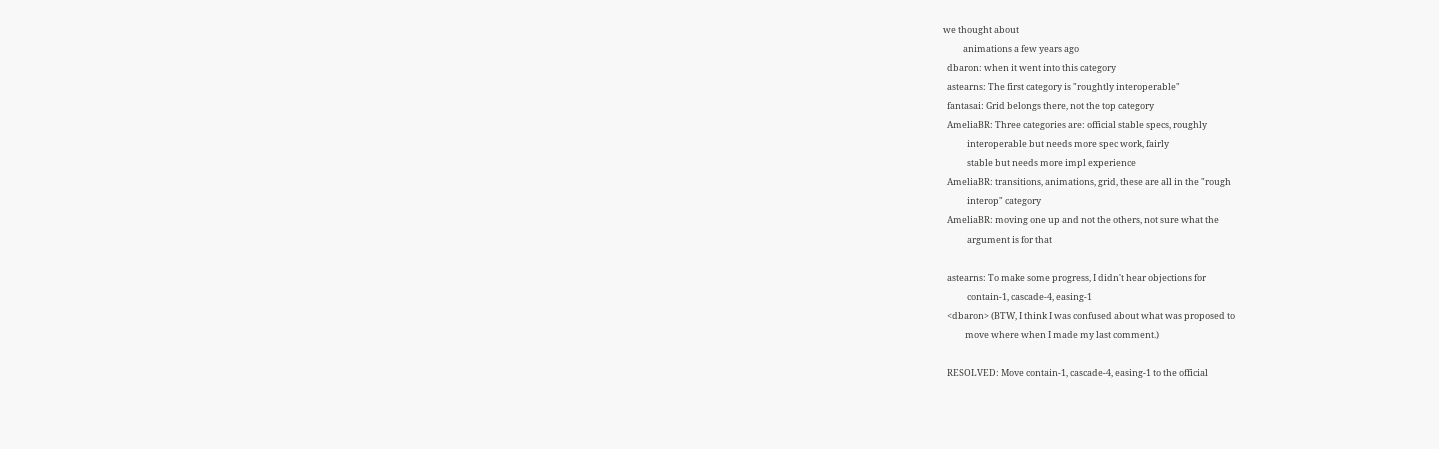we thought about
          animations a few years ago
  dbaron: when it went into this category
  astearns: The first category is "roughtly interoperable"
  fantasai: Grid belongs there, not the top category
  AmeliaBR: Three categories are: official stable specs, roughly
            interoperable but needs more spec work, fairly
            stable but needs more impl experience
  AmeliaBR: transitions, animations, grid, these are all in the "rough
            interop" category
  AmeliaBR: moving one up and not the others, not sure what the
            argument is for that

  astearns: To make some progress, I didn't hear objections for
            contain-1, cascade-4, easing-1
  <dbaron> (BTW, I think I was confused about what was proposed to
           move where when I made my last comment.)

  RESOLVED: Move contain-1, cascade-4, easing-1 to the official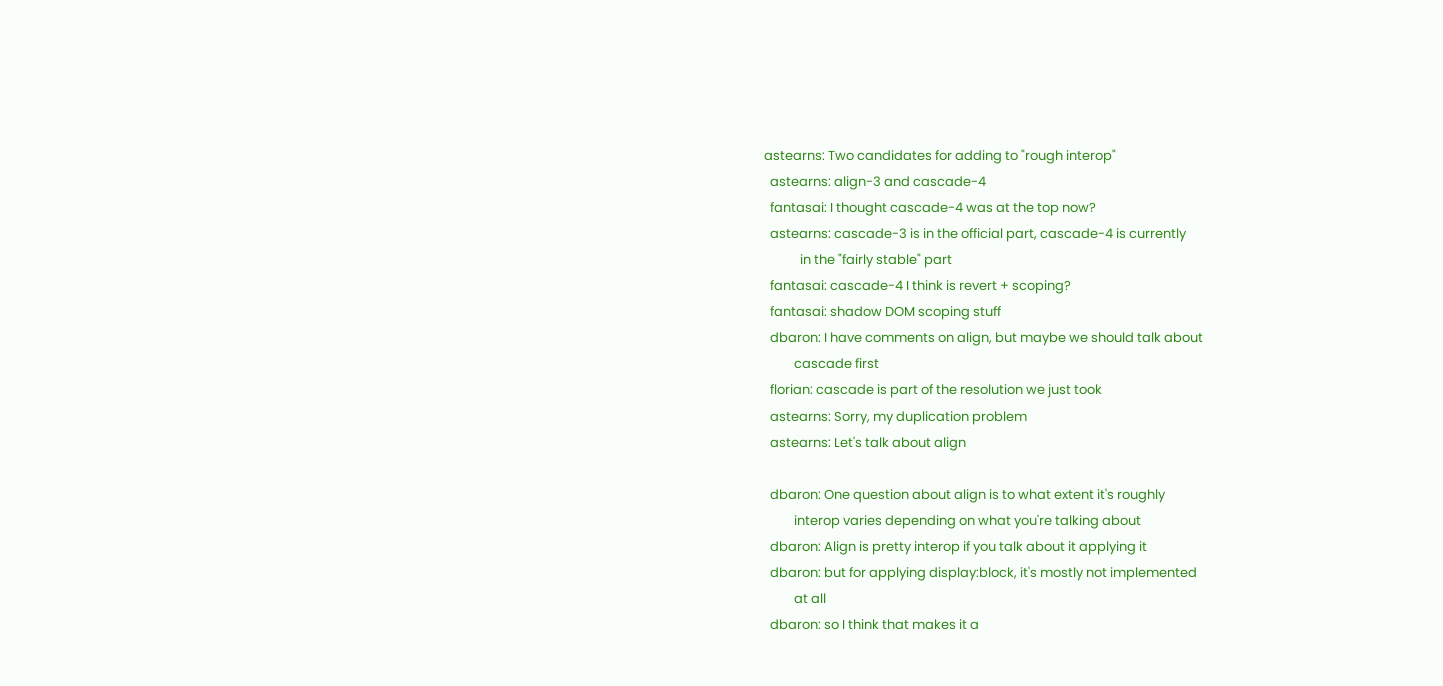astearns: Two candidates for adding to "rough interop"
  astearns: align-3 and cascade-4
  fantasai: I thought cascade-4 was at the top now?
  astearns: cascade-3 is in the official part, cascade-4 is currently
            in the "fairly stable" part
  fantasai: cascade-4 I think is revert + scoping?
  fantasai: shadow DOM scoping stuff
  dbaron: I have comments on align, but maybe we should talk about
          cascade first
  florian: cascade is part of the resolution we just took
  astearns: Sorry, my duplication problem
  astearns: Let's talk about align

  dbaron: One question about align is to what extent it's roughly
          interop varies depending on what you're talking about
  dbaron: Align is pretty interop if you talk about it applying it
  dbaron: but for applying display:block, it's mostly not implemented
          at all
  dbaron: so I think that makes it a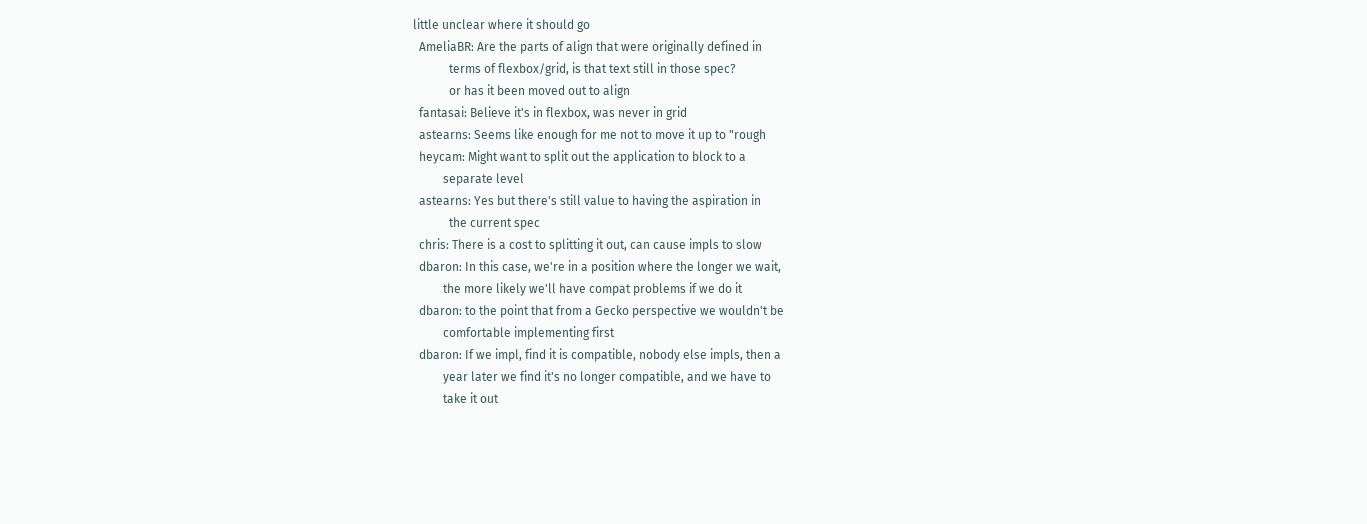little unclear where it should go
  AmeliaBR: Are the parts of align that were originally defined in
            terms of flexbox/grid, is that text still in those spec?
            or has it been moved out to align
  fantasai: Believe it's in flexbox, was never in grid
  astearns: Seems like enough for me not to move it up to "rough
  heycam: Might want to split out the application to block to a
          separate level
  astearns: Yes but there's still value to having the aspiration in
            the current spec
  chris: There is a cost to splitting it out, can cause impls to slow
  dbaron: In this case, we're in a position where the longer we wait,
          the more likely we'll have compat problems if we do it
  dbaron: to the point that from a Gecko perspective we wouldn't be
          comfortable implementing first
  dbaron: If we impl, find it is compatible, nobody else impls, then a
          year later we find it's no longer compatible, and we have to
          take it out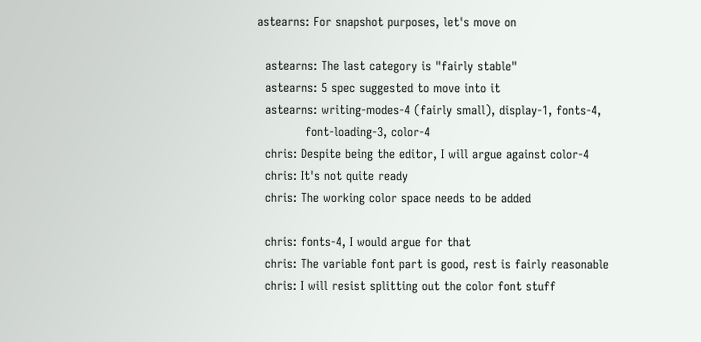astearns: For snapshot purposes, let's move on

  astearns: The last category is "fairly stable"
  astearns: 5 spec suggested to move into it
  astearns: writing-modes-4 (fairly small), display-1, fonts-4,
            font-loading-3, color-4
  chris: Despite being the editor, I will argue against color-4
  chris: It's not quite ready
  chris: The working color space needs to be added

  chris: fonts-4, I would argue for that
  chris: The variable font part is good, rest is fairly reasonable
  chris: I will resist splitting out the color font stuff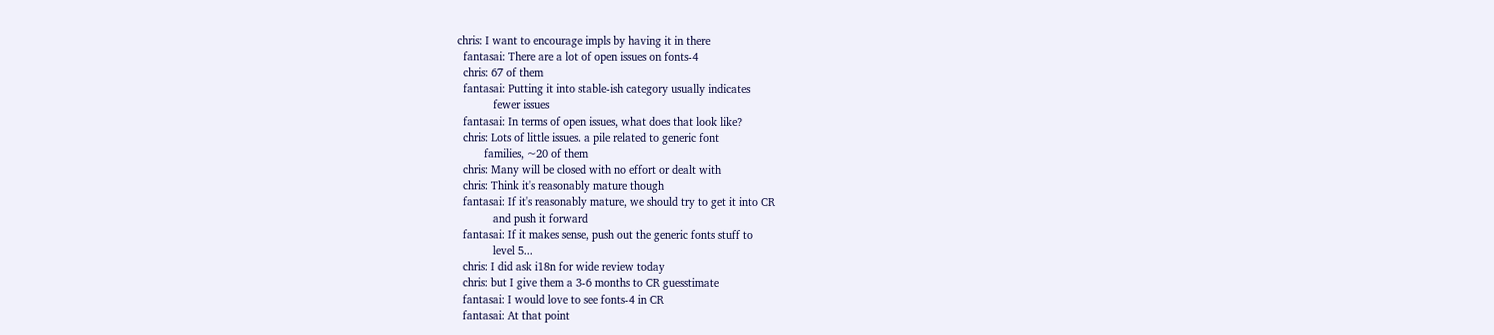chris: I want to encourage impls by having it in there
  fantasai: There are a lot of open issues on fonts-4
  chris: 67 of them
  fantasai: Putting it into stable-ish category usually indicates
            fewer issues
  fantasai: In terms of open issues, what does that look like?
  chris: Lots of little issues. a pile related to generic font
         families, ~20 of them
  chris: Many will be closed with no effort or dealt with
  chris: Think it's reasonably mature though
  fantasai: If it's reasonably mature, we should try to get it into CR
            and push it forward
  fantasai: If it makes sense, push out the generic fonts stuff to
            level 5...
  chris: I did ask i18n for wide review today
  chris: but I give them a 3-6 months to CR guesstimate
  fantasai: I would love to see fonts-4 in CR
  fantasai: At that point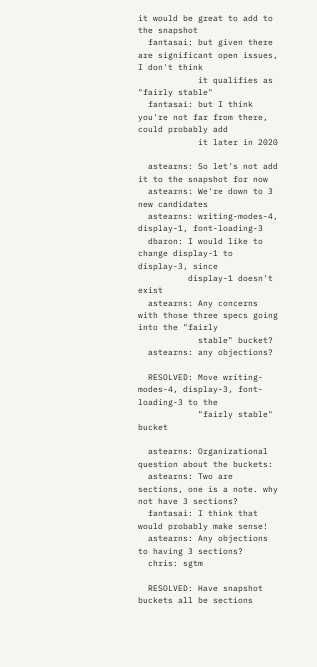it would be great to add to the snapshot
  fantasai: but given there are significant open issues, I don't think
            it qualifies as "fairly stable"
  fantasai: but I think you're not far from there, could probably add
            it later in 2020

  astearns: So let's not add it to the snapshot for now
  astearns: We're down to 3 new candidates
  astearns: writing-modes-4, display-1, font-loading-3
  dbaron: I would like to change display-1 to display-3, since
          display-1 doesn't exist
  astearns: Any concerns with those three specs going into the "fairly
            stable" bucket?
  astearns: any objections?

  RESOLVED: Move writing-modes-4, display-3, font-loading-3 to the
            "fairly stable" bucket

  astearns: Organizational question about the buckets:
  astearns: Two are sections, one is a note. why not have 3 sections?
  fantasai: I think that would probably make sense!
  astearns: Any objections to having 3 sections?
  chris: sgtm

  RESOLVED: Have snapshot buckets all be sections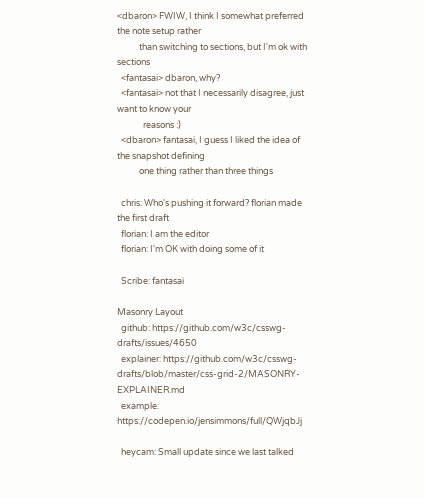<dbaron> FWIW, I think I somewhat preferred the note setup rather
           than switching to sections, but I'm ok with sections
  <fantasai> dbaron, why?
  <fantasai> not that I necessarily disagree, just want to know your
             reasons :)
  <dbaron> fantasai, I guess I liked the idea of the snapshot defining
           one thing rather than three things

  chris: Who's pushing it forward? florian made the first draft
  florian: I am the editor
  florian: I'm OK with doing some of it

  Scribe: fantasai

Masonry Layout
  github: https://github.com/w3c/csswg-drafts/issues/4650
  explainer: https://github.com/w3c/csswg-drafts/blob/master/css-grid-2/MASONRY-EXPLAINER.md
  example: https://codepen.io/jensimmons/full/QWjqbJj

  heycam: Small update since we last talked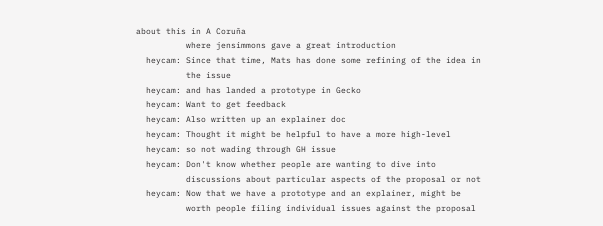about this in A Coruña
          where jensimmons gave a great introduction
  heycam: Since that time, Mats has done some refining of the idea in
          the issue
  heycam: and has landed a prototype in Gecko
  heycam: Want to get feedback
  heycam: Also written up an explainer doc
  heycam: Thought it might be helpful to have a more high-level
  heycam: so not wading through GH issue
  heycam: Don't know whether people are wanting to dive into
          discussions about particular aspects of the proposal or not
  heycam: Now that we have a prototype and an explainer, might be
          worth people filing individual issues against the proposal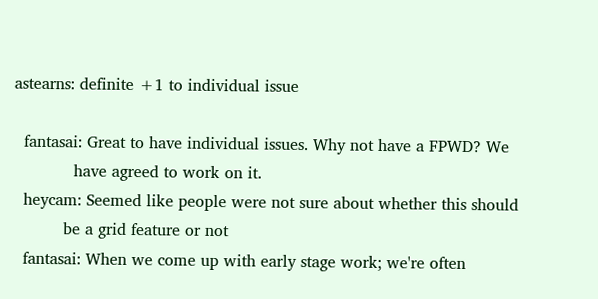astearns: definite +1 to individual issue

  fantasai: Great to have individual issues. Why not have a FPWD? We
            have agreed to work on it.
  heycam: Seemed like people were not sure about whether this should
          be a grid feature or not
  fantasai: When we come up with early stage work; we're often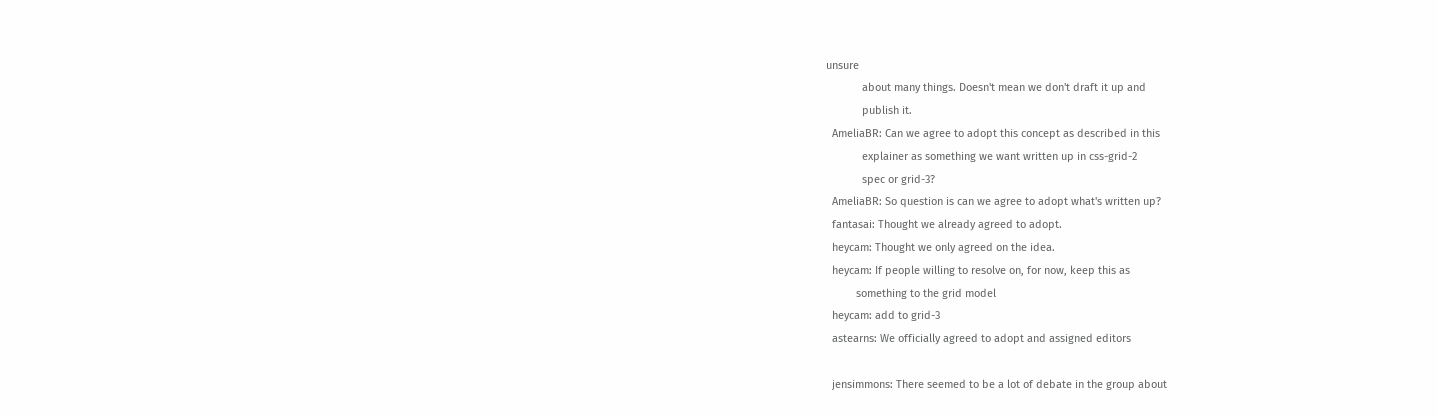unsure
            about many things. Doesn't mean we don't draft it up and
            publish it.
  AmeliaBR: Can we agree to adopt this concept as described in this
            explainer as something we want written up in css-grid-2
            spec or grid-3?
  AmeliaBR: So question is can we agree to adopt what's written up?
  fantasai: Thought we already agreed to adopt.
  heycam: Thought we only agreed on the idea.
  heycam: If people willing to resolve on, for now, keep this as
          something to the grid model
  heycam: add to grid-3
  astearns: We officially agreed to adopt and assigned editors

  jensimmons: There seemed to be a lot of debate in the group about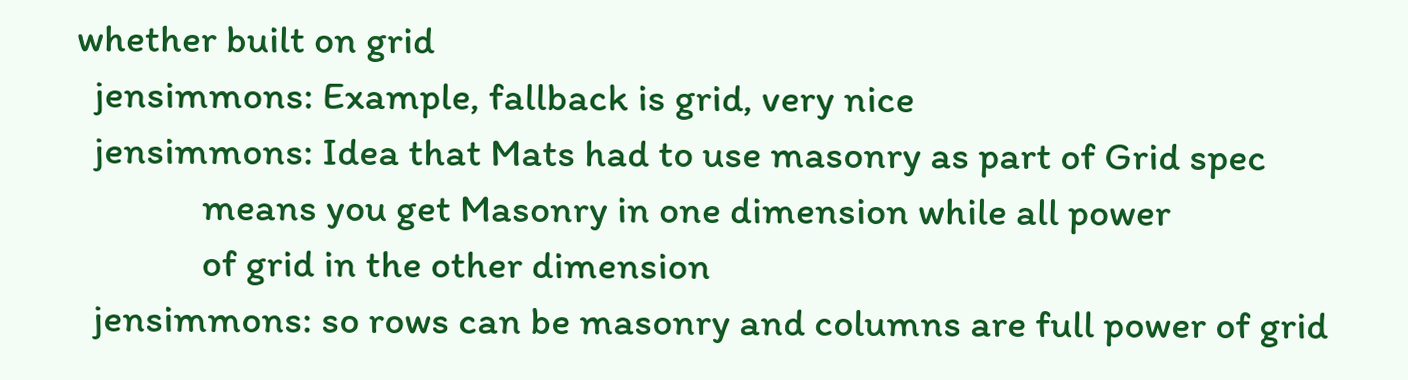whether built on grid
  jensimmons: Example, fallback is grid, very nice
  jensimmons: Idea that Mats had to use masonry as part of Grid spec
              means you get Masonry in one dimension while all power
              of grid in the other dimension
  jensimmons: so rows can be masonry and columns are full power of grid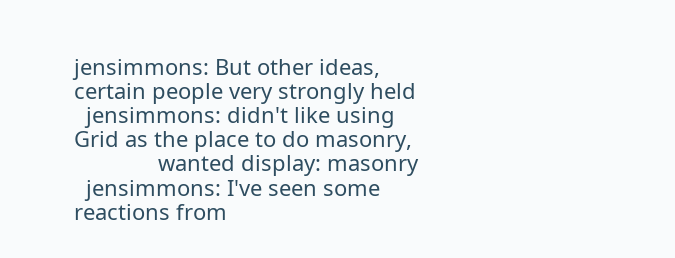jensimmons: But other ideas, certain people very strongly held
  jensimmons: didn't like using Grid as the place to do masonry,
              wanted display: masonry
  jensimmons: I've seen some reactions from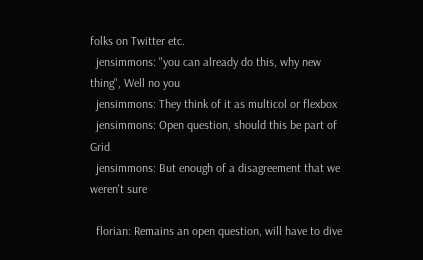folks on Twitter etc.
  jensimmons: "you can already do this, why new thing", Well no you
  jensimmons: They think of it as multicol or flexbox
  jensimmons: Open question, should this be part of Grid
  jensimmons: But enough of a disagreement that we weren't sure

  florian: Remains an open question, will have to dive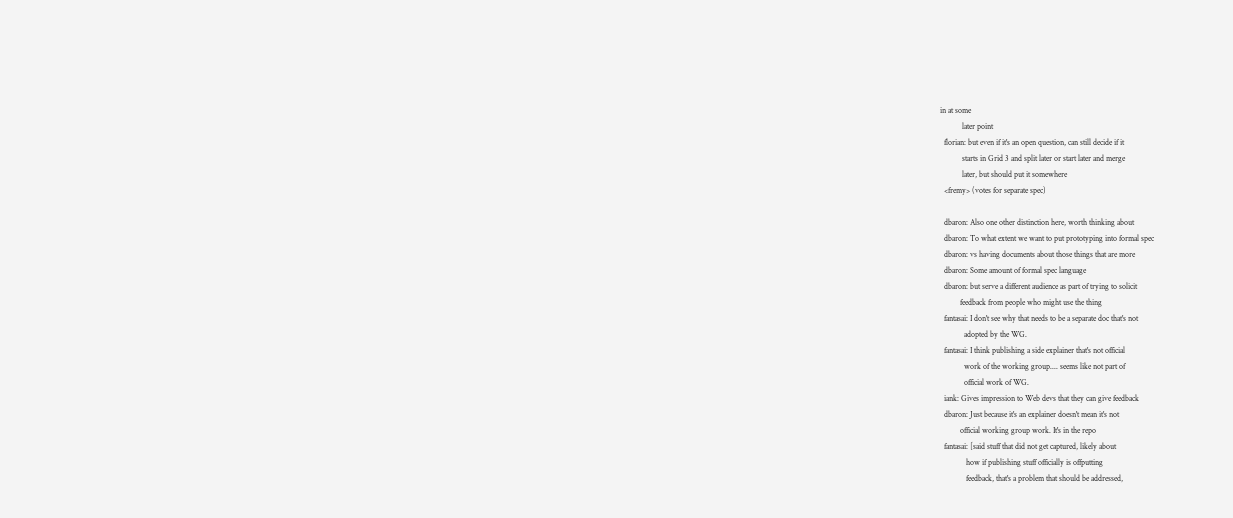in at some
           later point
  florian: but even if it's an open question, can still decide if it
           starts in Grid 3 and split later or start later and merge
           later, but should put it somewhere
  <fremy> (votes for separate spec)

  dbaron: Also one other distinction here, worth thinking about
  dbaron: To what extent we want to put prototyping into formal spec
  dbaron: vs having documents about those things that are more
  dbaron: Some amount of formal spec language
  dbaron: but serve a different audience as part of trying to solicit
          feedback from people who might use the thing
  fantasai: I don't see why that needs to be a separate doc that's not
            adopted by the WG.
  fantasai: I think publishing a side explainer that's not official
            work of the working group.... seems like not part of
            official work of WG.
  iank: Gives impression to Web devs that they can give feedback
  dbaron: Just because it's an explainer doesn't mean it's not
          official working group work. It's in the repo
  fantasai: [said stuff that did not get captured, likely about
             how if publishing stuff officially is offputting
             feedback, that's a problem that should be addressed,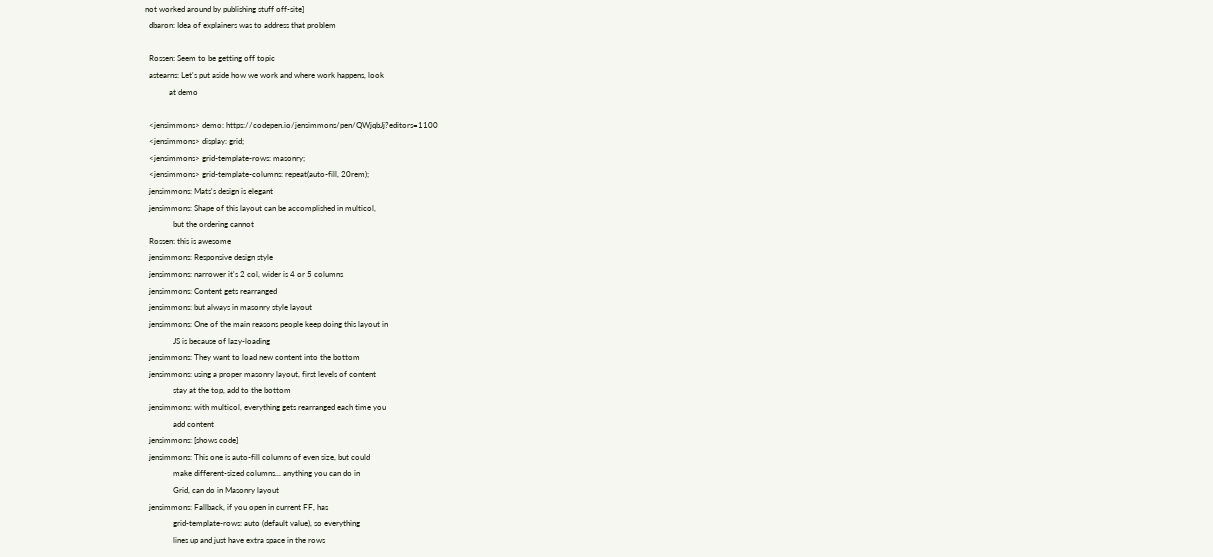not worked around by publishing stuff off-site]
  dbaron: Idea of explainers was to address that problem

  Rossen: Seem to be getting off topic
  astearns: Let's put aside how we work and where work happens, look
            at demo

  <jensimmons> demo: https://codepen.io/jensimmons/pen/QWjqbJj?editors=1100
  <jensimmons> display: grid;
  <jensimmons> grid-template-rows: masonry;
  <jensimmons> grid-template-columns: repeat(auto-fill, 20rem);
  jensimmons: Mats's design is elegant
  jensimmons: Shape of this layout can be accomplished in multicol,
              but the ordering cannot
  Rossen: this is awesome
  jensimmons: Responsive design style
  jensimmons: narrower it's 2 col, wider is 4 or 5 columns
  jensimmons: Content gets rearranged
  jensimmons: but always in masonry style layout
  jensimmons: One of the main reasons people keep doing this layout in
              JS is because of lazy-loading
  jensimmons: They want to load new content into the bottom
  jensimmons: using a proper masonry layout, first levels of content
              stay at the top, add to the bottom
  jensimmons: with multicol, everything gets rearranged each time you
              add content
  jensimmons: [shows code]
  jensimmons: This one is auto-fill columns of even size, but could
              make different-sized columns... anything you can do in
              Grid, can do in Masonry layout
  jensimmons: Fallback, if you open in current FF, has
              grid-template-rows: auto (default value), so everything
              lines up and just have extra space in the rows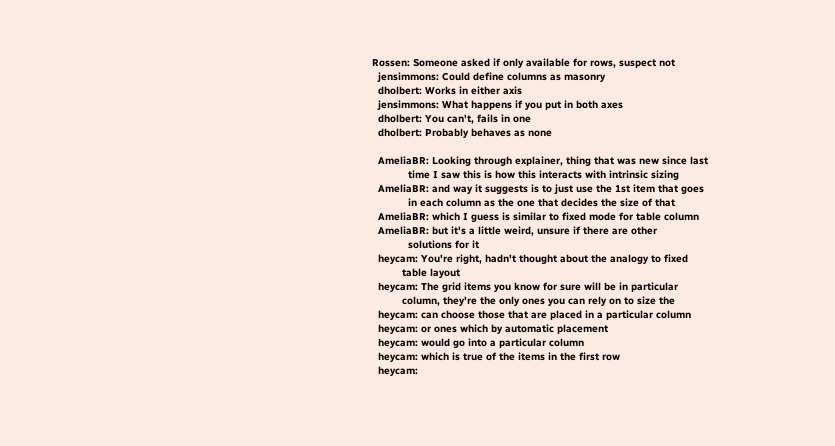Rossen: Someone asked if only available for rows, suspect not
  jensimmons: Could define columns as masonry
  dholbert: Works in either axis
  jensimmons: What happens if you put in both axes
  dholbert: You can't, fails in one
  dholbert: Probably behaves as none

  AmeliaBR: Looking through explainer, thing that was new since last
            time I saw this is how this interacts with intrinsic sizing
  AmeliaBR: and way it suggests is to just use the 1st item that goes
            in each column as the one that decides the size of that
  AmeliaBR: which I guess is similar to fixed mode for table column
  AmeliaBR: but it's a little weird, unsure if there are other
            solutions for it
  heycam: You're right, hadn't thought about the analogy to fixed
          table layout
  heycam: The grid items you know for sure will be in particular
          column, they're the only ones you can rely on to size the
  heycam: can choose those that are placed in a particular column
  heycam: or ones which by automatic placement
  heycam: would go into a particular column
  heycam: which is true of the items in the first row
  heycam: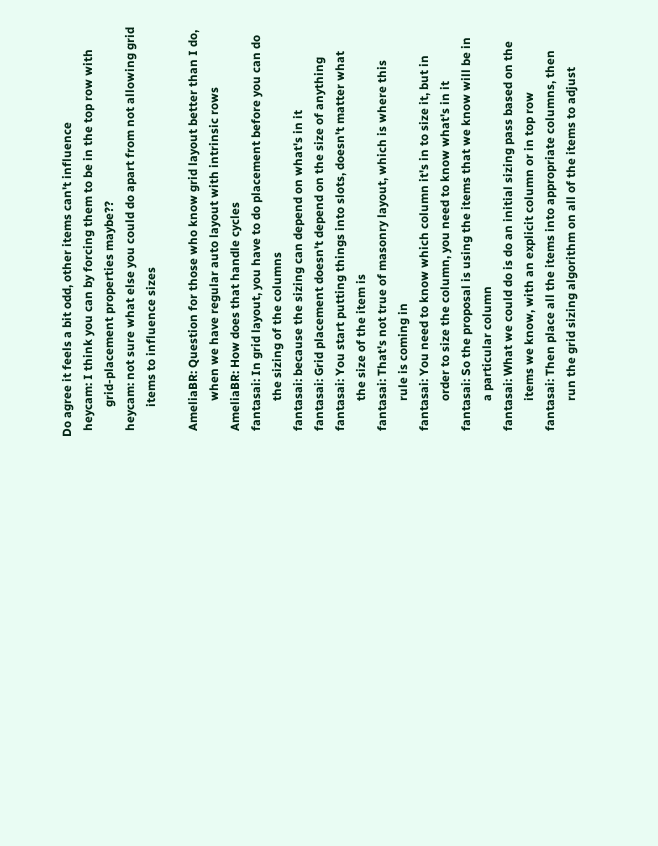Do agree it feels a bit odd, other items can't influence
  heycam: I think you can by forcing them to be in the top row with
          grid-placement properties maybe??
  heycam: not sure what else you could do apart from not allowing grid
          items to influence sizes

  AmeliaBR: Question for those who know grid layout better than I do,
            when we have regular auto layout with intrinsic rows
  AmeliaBR: How does that handle cycles
  fantasai: In grid layout, you have to do placement before you can do
            the sizing of the columns
  fantasai: because the sizing can depend on what's in it
  fantasai: Grid placement doesn't depend on the size of anything
  fantasai: You start putting things into slots, doesn't matter what
            the size of the item is
  fantasai: That's not true of masonry layout, which is where this
            rule is coming in
  fantasai: You need to know which column it's in to size it, but in
            order to size the column, you need to know what's in it
  fantasai: So the proposal is using the items that we know will be in
            a particular column
  fantasai: What we could do is do an initial sizing pass based on the
            items we know, with an explicit column or in top row
  fantasai: Then place all the items into appropriate columns, then
            run the grid sizing algorithm on all of the items to adjust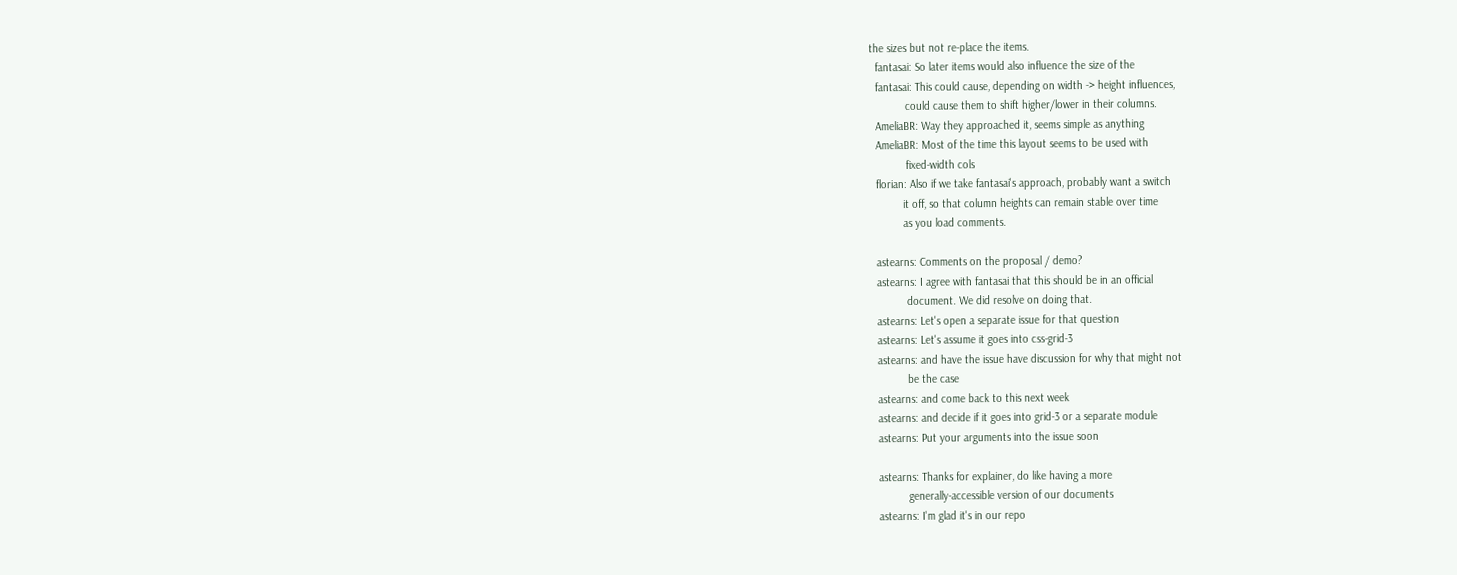the sizes but not re-place the items.
  fantasai: So later items would also influence the size of the
  fantasai: This could cause, depending on width -> height influences,
            could cause them to shift higher/lower in their columns.
  AmeliaBR: Way they approached it, seems simple as anything
  AmeliaBR: Most of the time this layout seems to be used with
            fixed-width cols
  florian: Also if we take fantasai's approach, probably want a switch
           it off, so that column heights can remain stable over time
           as you load comments.

  astearns: Comments on the proposal / demo?
  astearns: I agree with fantasai that this should be in an official
            document. We did resolve on doing that.
  astearns: Let's open a separate issue for that question
  astearns: Let's assume it goes into css-grid-3
  astearns: and have the issue have discussion for why that might not
            be the case
  astearns: and come back to this next week
  astearns: and decide if it goes into grid-3 or a separate module
  astearns: Put your arguments into the issue soon

  astearns: Thanks for explainer, do like having a more
            generally-accessible version of our documents
  astearns: I'm glad it's in our repo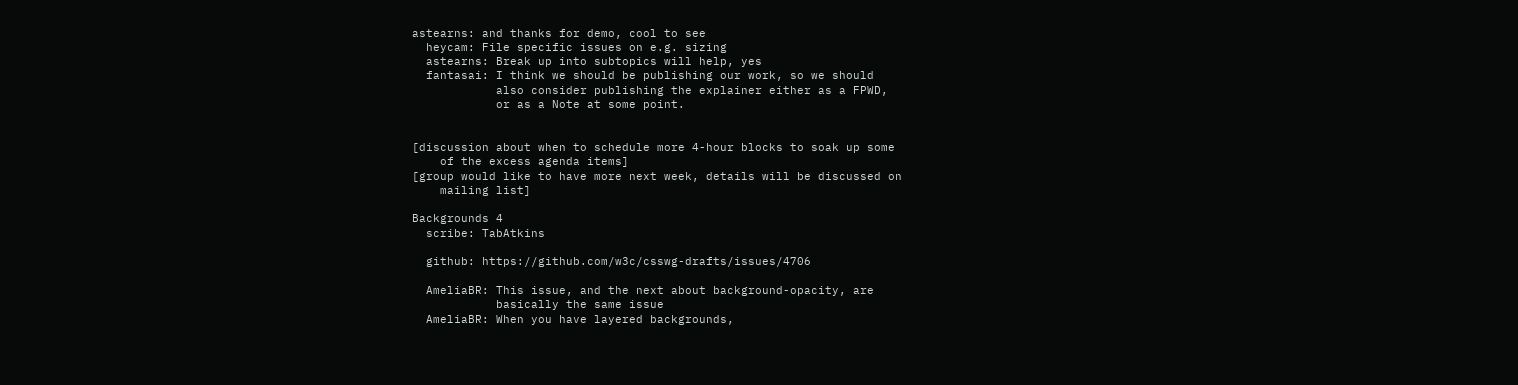astearns: and thanks for demo, cool to see
  heycam: File specific issues on e.g. sizing
  astearns: Break up into subtopics will help, yes
  fantasai: I think we should be publishing our work, so we should
            also consider publishing the explainer either as a FPWD,
            or as a Note at some point.


[discussion about when to schedule more 4-hour blocks to soak up some
    of the excess agenda items]
[group would like to have more next week, details will be discussed on
    mailing list]

Backgrounds 4
  scribe: TabAtkins

  github: https://github.com/w3c/csswg-drafts/issues/4706

  AmeliaBR: This issue, and the next about background-opacity, are
            basically the same issue
  AmeliaBR: When you have layered backgrounds,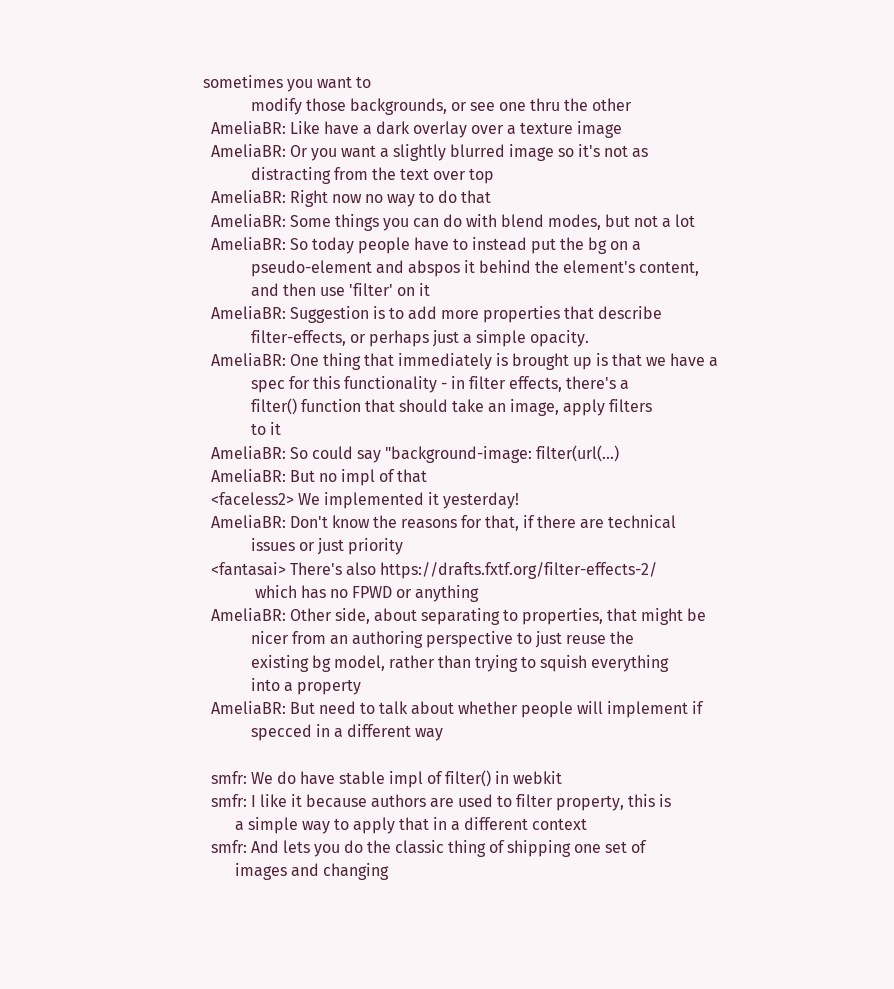sometimes you want to
            modify those backgrounds, or see one thru the other
  AmeliaBR: Like have a dark overlay over a texture image
  AmeliaBR: Or you want a slightly blurred image so it's not as
            distracting from the text over top
  AmeliaBR: Right now no way to do that
  AmeliaBR: Some things you can do with blend modes, but not a lot
  AmeliaBR: So today people have to instead put the bg on a
            pseudo-element and abspos it behind the element's content,
            and then use 'filter' on it
  AmeliaBR: Suggestion is to add more properties that describe
            filter-effects, or perhaps just a simple opacity.
  AmeliaBR: One thing that immediately is brought up is that we have a
            spec for this functionality - in filter effects, there's a
            filter() function that should take an image, apply filters
            to it
  AmeliaBR: So could say "background-image: filter(url(...)
  AmeliaBR: But no impl of that
  <faceless2> We implemented it yesterday!
  AmeliaBR: Don't know the reasons for that, if there are technical
            issues or just priority
  <fantasai> There's also https://drafts.fxtf.org/filter-effects-2/
             which has no FPWD or anything
  AmeliaBR: Other side, about separating to properties, that might be
            nicer from an authoring perspective to just reuse the
            existing bg model, rather than trying to squish everything
            into a property
  AmeliaBR: But need to talk about whether people will implement if
            specced in a different way

  smfr: We do have stable impl of filter() in webkit
  smfr: I like it because authors are used to filter property, this is
        a simple way to apply that in a different context
  smfr: And lets you do the classic thing of shipping one set of
        images and changing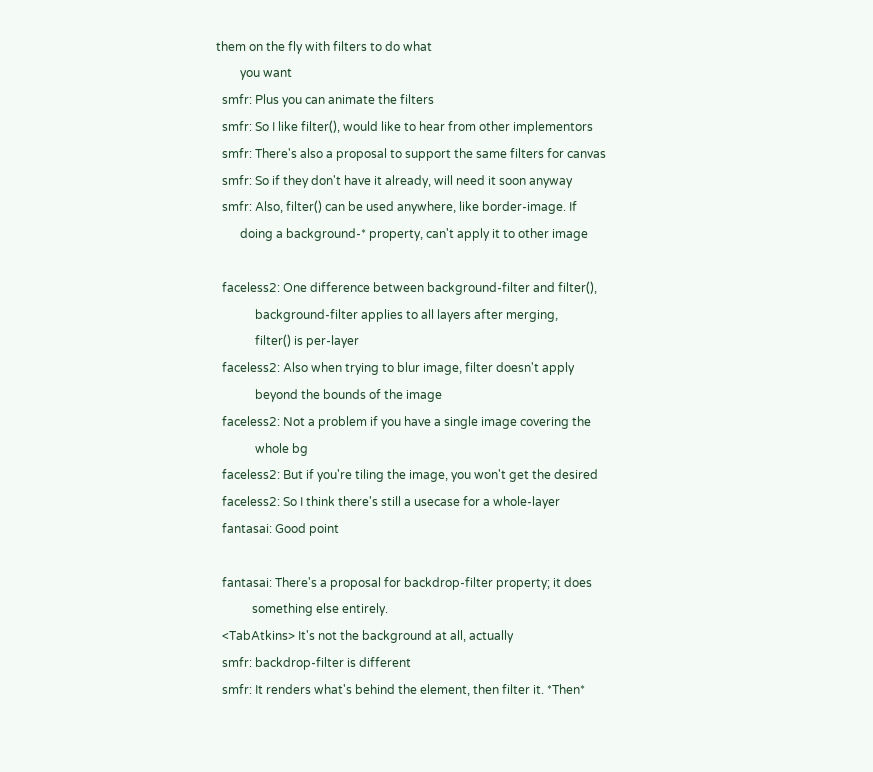them on the fly with filters to do what
        you want
  smfr: Plus you can animate the filters
  smfr: So I like filter(), would like to hear from other implementors
  smfr: There's also a proposal to support the same filters for canvas
  smfr: So if they don't have it already, will need it soon anyway
  smfr: Also, filter() can be used anywhere, like border-image. If
        doing a background-* property, can't apply it to other image

  faceless2: One difference between background-filter and filter(),
             background-filter applies to all layers after merging,
             filter() is per-layer
  faceless2: Also when trying to blur image, filter doesn't apply
             beyond the bounds of the image
  faceless2: Not a problem if you have a single image covering the
             whole bg
  faceless2: But if you're tiling the image, you won't get the desired
  faceless2: So I think there's still a usecase for a whole-layer
  fantasai: Good point

  fantasai: There's a proposal for backdrop-filter property; it does
            something else entirely.
  <TabAtkins> It's not the background at all, actually
  smfr: backdrop-filter is different
  smfr: It renders what's behind the element, then filter it. *Then*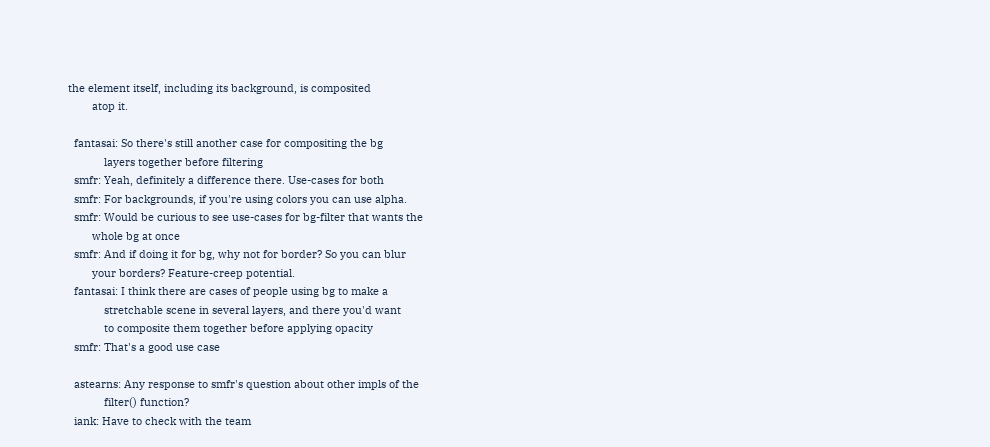the element itself, including its background, is composited
        atop it.

  fantasai: So there's still another case for compositing the bg
            layers together before filtering
  smfr: Yeah, definitely a difference there. Use-cases for both
  smfr: For backgrounds, if you're using colors you can use alpha.
  smfr: Would be curious to see use-cases for bg-filter that wants the
        whole bg at once
  smfr: And if doing it for bg, why not for border? So you can blur
        your borders? Feature-creep potential.
  fantasai: I think there are cases of people using bg to make a
            stretchable scene in several layers, and there you'd want
            to composite them together before applying opacity
  smfr: That's a good use case

  astearns: Any response to smfr's question about other impls of the
            filter() function?
  iank: Have to check with the team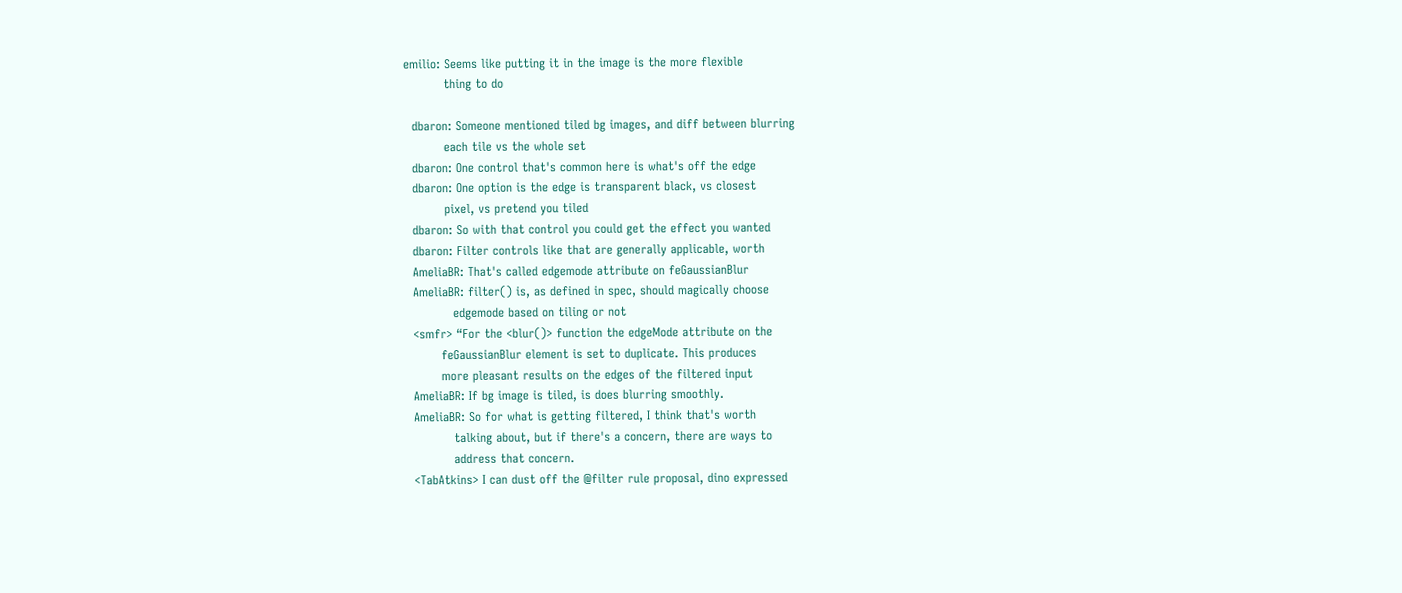emilio: Seems like putting it in the image is the more flexible
          thing to do

  dbaron: Someone mentioned tiled bg images, and diff between blurring
          each tile vs the whole set
  dbaron: One control that's common here is what's off the edge
  dbaron: One option is the edge is transparent black, vs closest
          pixel, vs pretend you tiled
  dbaron: So with that control you could get the effect you wanted
  dbaron: Filter controls like that are generally applicable, worth
  AmeliaBR: That's called edgemode attribute on feGaussianBlur
  AmeliaBR: filter() is, as defined in spec, should magically choose
            edgemode based on tiling or not
  <smfr> “For the <blur()> function the edgeMode attribute on the
         feGaussianBlur element is set to duplicate. This produces
         more pleasant results on the edges of the filtered input
  AmeliaBR: If bg image is tiled, is does blurring smoothly.
  AmeliaBR: So for what is getting filtered, I think that's worth
            talking about, but if there's a concern, there are ways to
            address that concern.
  <TabAtkins> I can dust off the @filter rule proposal, dino expressed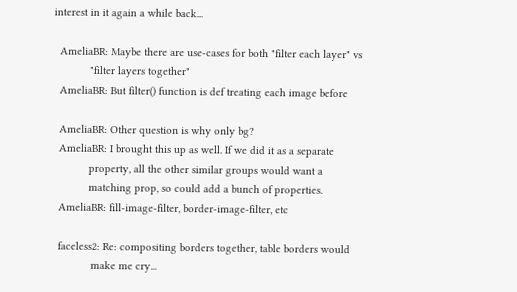interest in it again a while back...

  AmeliaBR: Maybe there are use-cases for both "filter each layer" vs
            "filter layers together"
  AmeliaBR: But filter() function is def treating each image before

  AmeliaBR: Other question is why only bg?
  AmeliaBR: I brought this up as well. If we did it as a separate
            property, all the other similar groups would want a
            matching prop, so could add a bunch of properties.
  AmeliaBR: fill-image-filter, border-image-filter, etc

  faceless2: Re: compositing borders together, table borders would
             make me cry...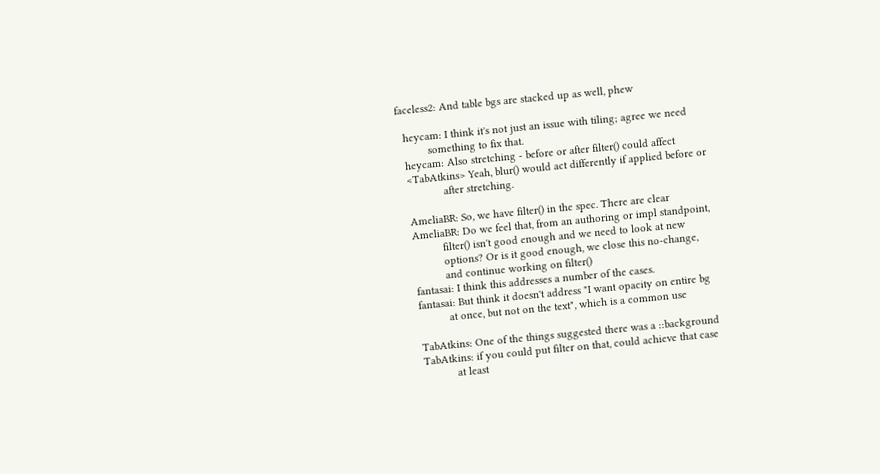faceless2: And table bgs are stacked up as well, phew

  heycam: I think it's not just an issue with tiling; agree we need
          something to fix that.
  heycam: Also stretching - before or after filter() could affect
  <TabAtkins> Yeah, blur() would act differently if applied before or
              after stretching.

  AmeliaBR: So, we have filter() in the spec. There are clear
  AmeliaBR: Do we feel that, from an authoring or impl standpoint,
            filter() isn't good enough and we need to look at new
            options? Or is it good enough, we close this no-change,
            and continue working on filter()
  fantasai: I think this addresses a number of the cases.
  fantasai: But think it doesn't address "I want opacity on entire bg
            at once, but not on the text", which is a common use

  TabAtkins: One of the things suggested there was a ::background
  TabAtkins: if you could put filter on that, could achieve that case
             at least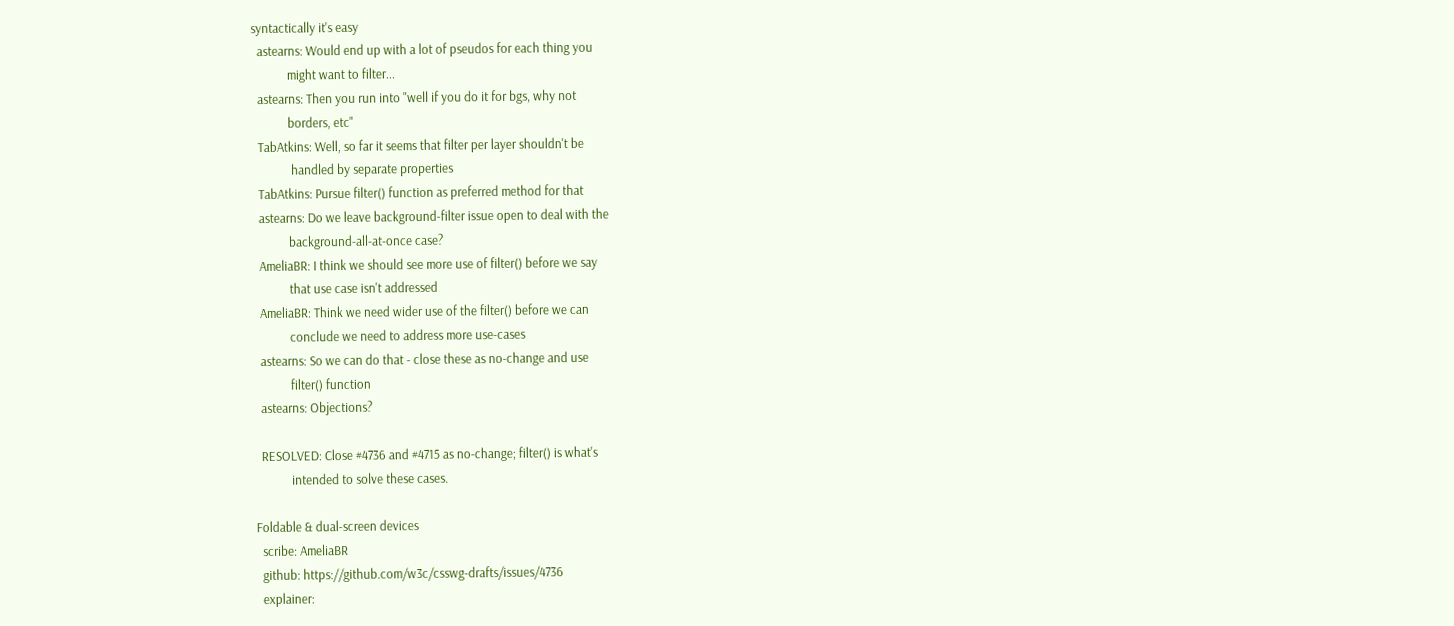syntactically it's easy
  astearns: Would end up with a lot of pseudos for each thing you
            might want to filter...
  astearns: Then you run into "well if you do it for bgs, why not
            borders, etc"
  TabAtkins: Well, so far it seems that filter per layer shouldn't be
             handled by separate properties
  TabAtkins: Pursue filter() function as preferred method for that
  astearns: Do we leave background-filter issue open to deal with the
            background-all-at-once case?
  AmeliaBR: I think we should see more use of filter() before we say
            that use case isn't addressed
  AmeliaBR: Think we need wider use of the filter() before we can
            conclude we need to address more use-cases
  astearns: So we can do that - close these as no-change and use
            filter() function
  astearns: Objections?

  RESOLVED: Close #4736 and #4715 as no-change; filter() is what's
            intended to solve these cases.

Foldable & dual-screen devices
  scribe: AmeliaBR
  github: https://github.com/w3c/csswg-drafts/issues/4736
  explainer: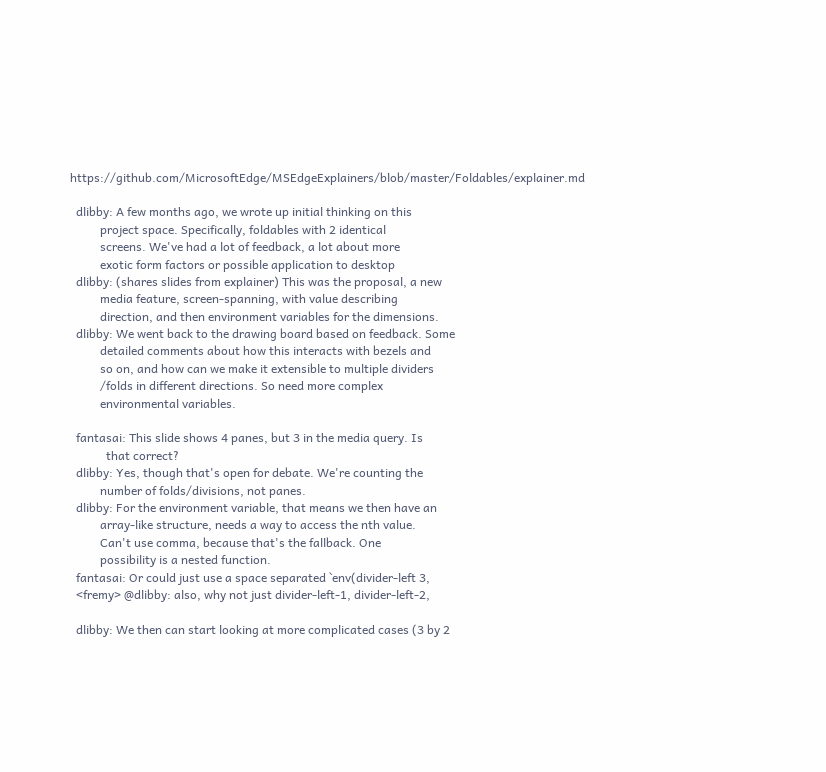https://github.com/MicrosoftEdge/MSEdgeExplainers/blob/master/Foldables/explainer.md

  dlibby: A few months ago, we wrote up initial thinking on this
          project space. Specifically, foldables with 2 identical
          screens. We've had a lot of feedback, a lot about more
          exotic form factors or possible application to desktop
  dlibby: (shares slides from explainer) This was the proposal, a new
          media feature, screen-spanning, with value describing
          direction, and then environment variables for the dimensions.
  dlibby: We went back to the drawing board based on feedback. Some
          detailed comments about how this interacts with bezels and
          so on, and how can we make it extensible to multiple dividers
          /folds in different directions. So need more complex
          environmental variables.

  fantasai: This slide shows 4 panes, but 3 in the media query. Is
            that correct?
  dlibby: Yes, though that's open for debate. We're counting the
          number of folds/divisions, not panes.
  dlibby: For the environment variable, that means we then have an
          array-like structure, needs a way to access the nth value.
          Can't use comma, because that's the fallback. One
          possibility is a nested function.
  fantasai: Or could just use a space separated `env(divider-left 3,
  <fremy> @dlibby: also, why not just divider-left-1, divider-left-2,

  dlibby: We then can start looking at more complicated cases (3 by 2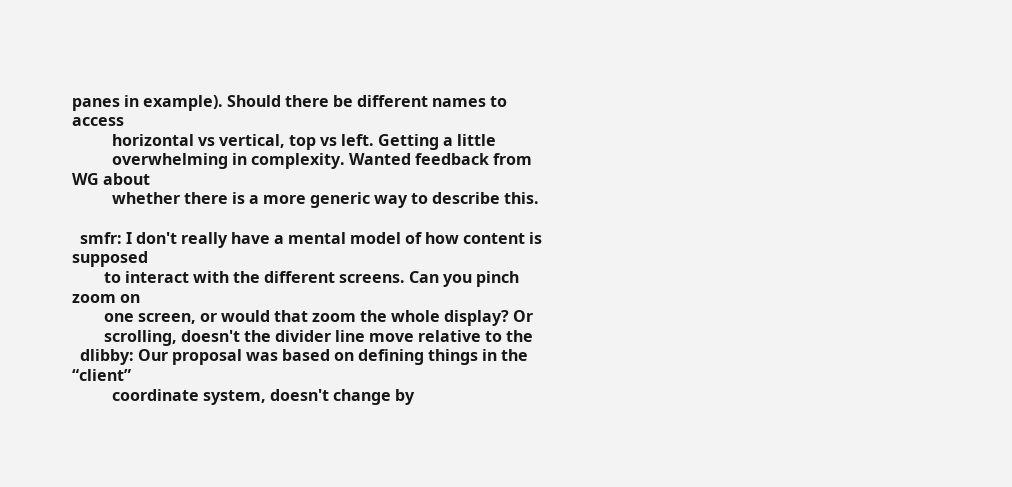panes in example). Should there be different names to access
          horizontal vs vertical, top vs left. Getting a little
          overwhelming in complexity. Wanted feedback from WG about
          whether there is a more generic way to describe this.

  smfr: I don't really have a mental model of how content is supposed
        to interact with the different screens. Can you pinch zoom on
        one screen, or would that zoom the whole display? Or
        scrolling, doesn't the divider line move relative to the
  dlibby: Our proposal was based on defining things in the “client”
          coordinate system, doesn't change by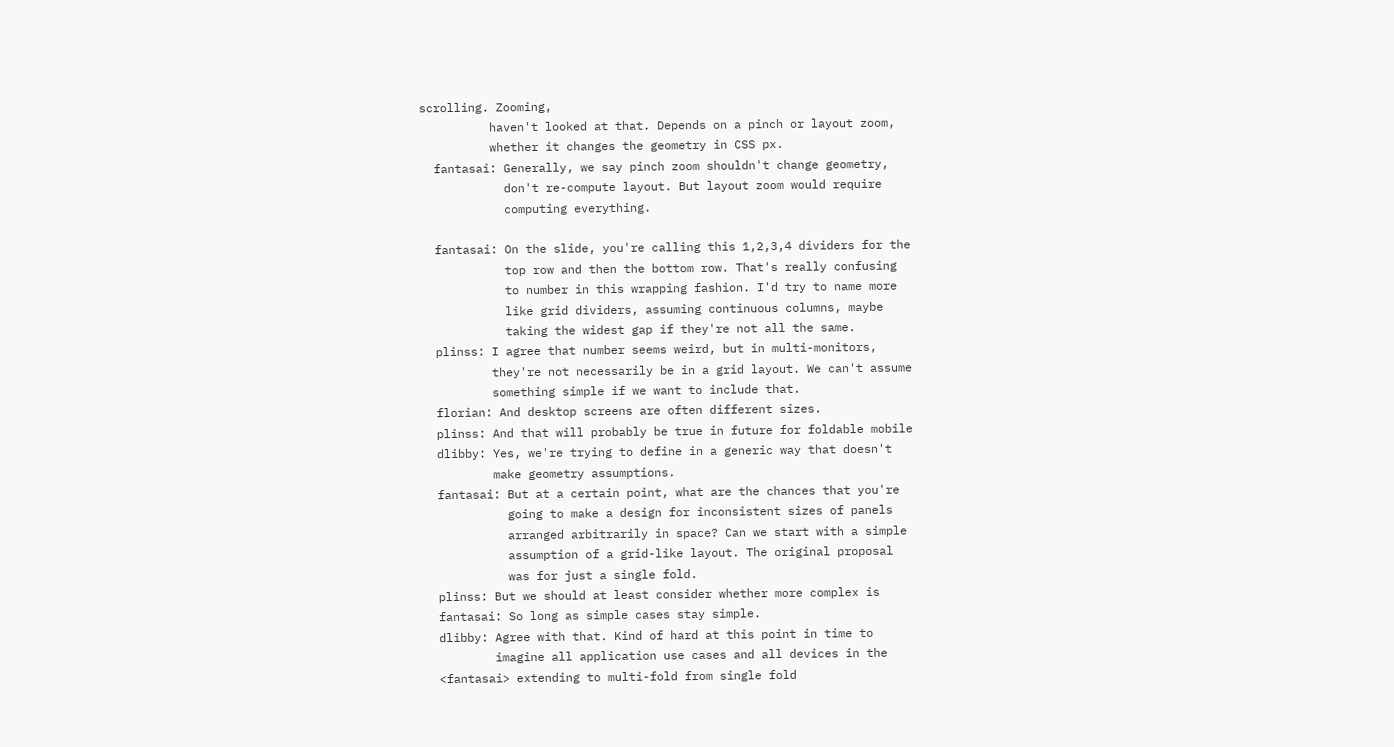scrolling. Zooming,
          haven't looked at that. Depends on a pinch or layout zoom,
          whether it changes the geometry in CSS px.
  fantasai: Generally, we say pinch zoom shouldn't change geometry,
            don't re-compute layout. But layout zoom would require
            computing everything.

  fantasai: On the slide, you're calling this 1,2,3,4 dividers for the
            top row and then the bottom row. That's really confusing
            to number in this wrapping fashion. I'd try to name more
            like grid dividers, assuming continuous columns, maybe
            taking the widest gap if they're not all the same.
  plinss: I agree that number seems weird, but in multi-monitors,
          they're not necessarily be in a grid layout. We can't assume
          something simple if we want to include that.
  florian: And desktop screens are often different sizes.
  plinss: And that will probably be true in future for foldable mobile
  dlibby: Yes, we're trying to define in a generic way that doesn't
          make geometry assumptions.
  fantasai: But at a certain point, what are the chances that you're
            going to make a design for inconsistent sizes of panels
            arranged arbitrarily in space? Can we start with a simple
            assumption of a grid-like layout. The original proposal
            was for just a single fold.
  plinss: But we should at least consider whether more complex is
  fantasai: So long as simple cases stay simple.
  dlibby: Agree with that. Kind of hard at this point in time to
          imagine all application use cases and all devices in the
  <fantasai> extending to multi-fold from single fold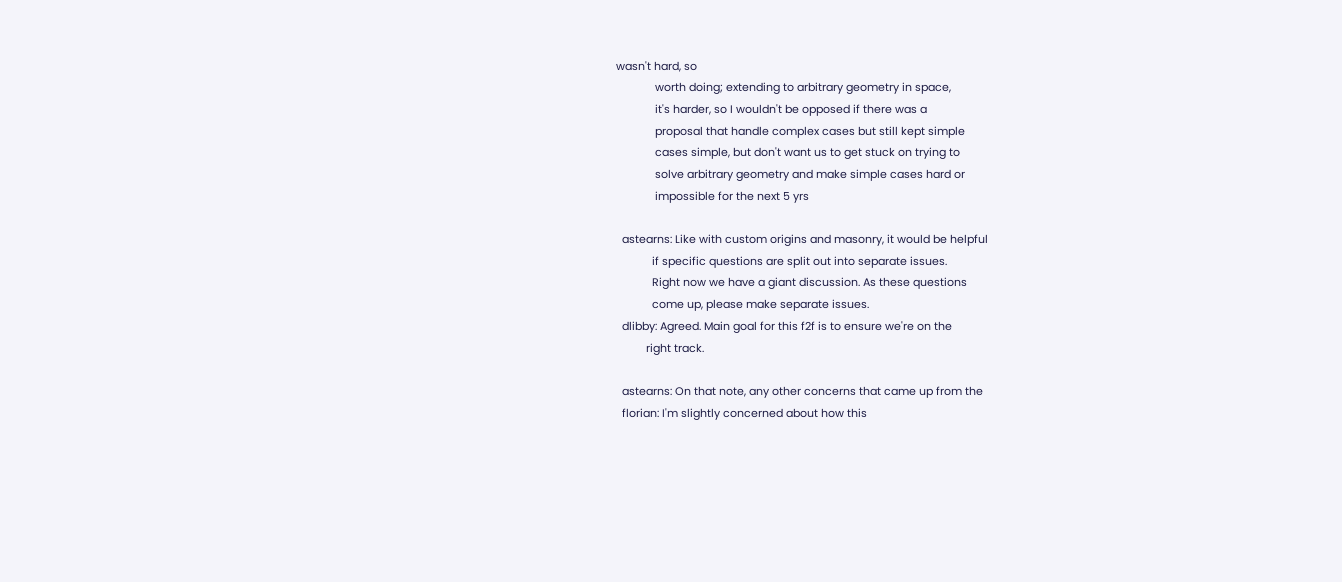wasn't hard, so
             worth doing; extending to arbitrary geometry in space,
             it's harder, so I wouldn't be opposed if there was a
             proposal that handle complex cases but still kept simple
             cases simple, but don't want us to get stuck on trying to
             solve arbitrary geometry and make simple cases hard or
             impossible for the next 5 yrs

  astearns: Like with custom origins and masonry, it would be helpful
            if specific questions are split out into separate issues.
            Right now we have a giant discussion. As these questions
            come up, please make separate issues.
  dlibby: Agreed. Main goal for this f2f is to ensure we're on the
          right track.

  astearns: On that note, any other concerns that came up from the
  florian: I'm slightly concerned about how this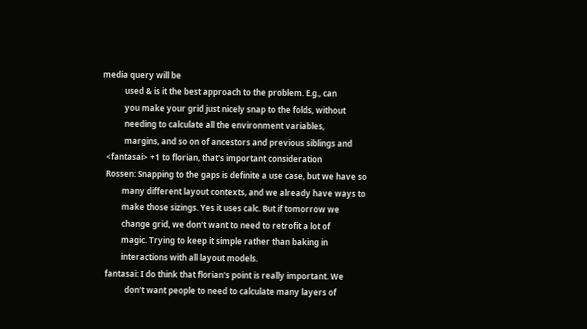media query will be
           used & is it the best approach to the problem. E.g., can
           you make your grid just nicely snap to the folds, without
           needing to calculate all the environment variables,
           margins, and so on of ancestors and previous siblings and
  <fantasai> +1 to florian, that's important consideration
  Rossen: Snapping to the gaps is definite a use case, but we have so
          many different layout contexts, and we already have ways to
          make those sizings. Yes it uses calc. But if tomorrow we
          change grid, we don't want to need to retrofit a lot of
          magic. Trying to keep it simple rather than baking in
          interactions with all layout models.
  fantasai: I do think that florian's point is really important. We
            don't want people to need to calculate many layers of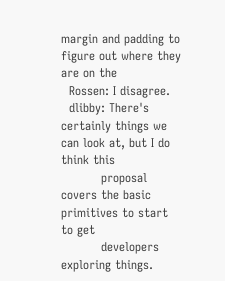margin and padding to figure out where they are on the
  Rossen: I disagree.
  dlibby: There's certainly things we can look at, but I do think this
          proposal covers the basic primitives to start to get
          developers exploring things.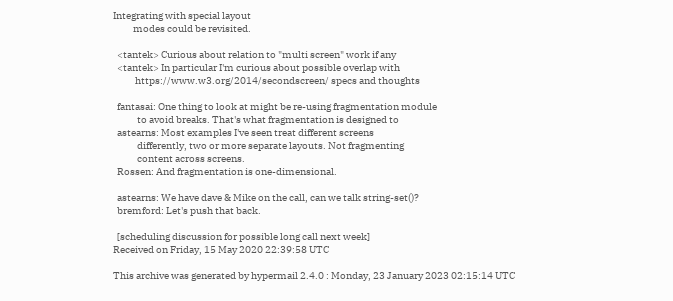Integrating with special layout
          modes could be revisited.

  <tantek> Curious about relation to "multi screen" work if any
  <tantek> In particular I'm curious about possible overlap with
           https://www.w3.org/2014/secondscreen/ specs and thoughts

  fantasai: One thing to look at might be re-using fragmentation module
            to avoid breaks. That's what fragmentation is designed to
  astearns: Most examples I've seen treat different screens
            differently, two or more separate layouts. Not fragmenting
            content across screens.
  Rossen: And fragmentation is one-dimensional.

  astearns: We have dave & Mike on the call, can we talk string-set()?
  bremford: Let's push that back.

  [scheduling discussion for possible long call next week]
Received on Friday, 15 May 2020 22:39:58 UTC

This archive was generated by hypermail 2.4.0 : Monday, 23 January 2023 02:15:14 UTC